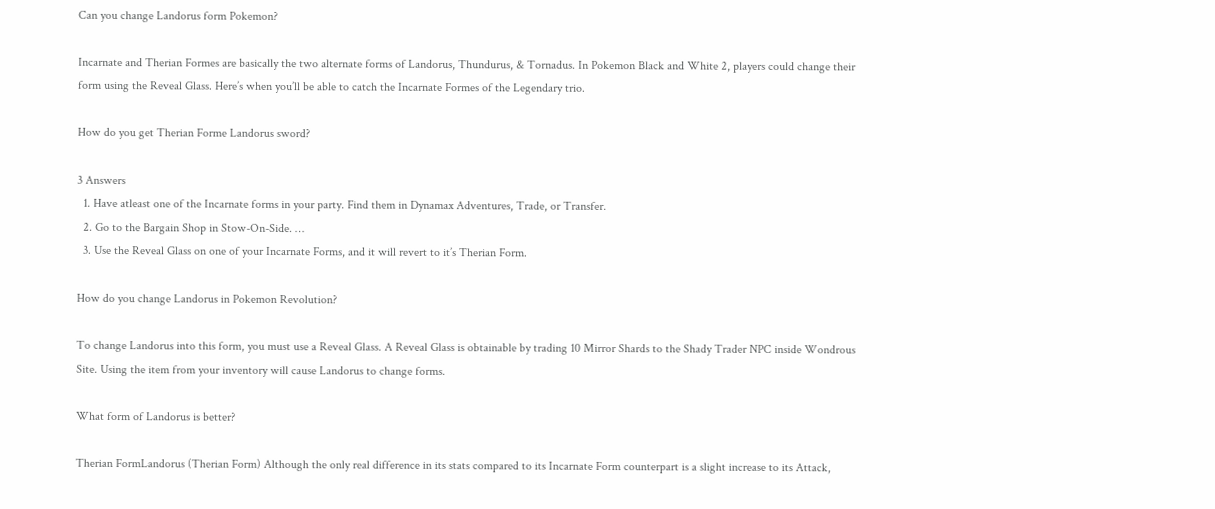Can you change Landorus form Pokemon?

Incarnate and Therian Formes are basically the two alternate forms of Landorus, Thundurus, & Tornadus. In Pokemon Black and White 2, players could change their form using the Reveal Glass. Here’s when you’ll be able to catch the Incarnate Formes of the Legendary trio.

How do you get Therian Forme Landorus sword?

3 Answers
  1. Have atleast one of the Incarnate forms in your party. Find them in Dynamax Adventures, Trade, or Transfer.
  2. Go to the Bargain Shop in Stow-On-Side. …
  3. Use the Reveal Glass on one of your Incarnate Forms, and it will revert to it’s Therian Form.

How do you change Landorus in Pokemon Revolution?

To change Landorus into this form, you must use a Reveal Glass. A Reveal Glass is obtainable by trading 10 Mirror Shards to the Shady Trader NPC inside Wondrous Site. Using the item from your inventory will cause Landorus to change forms.

What form of Landorus is better?

Therian FormLandorus (Therian Form) Although the only real difference in its stats compared to its Incarnate Form counterpart is a slight increase to its Attack,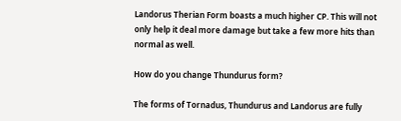Landorus Therian Form boasts a much higher CP. This will not only help it deal more damage but take a few more hits than normal as well.

How do you change Thundurus form?

The forms of Tornadus, Thundurus and Landorus are fully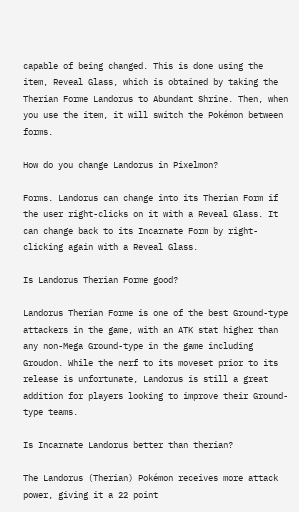capable of being changed. This is done using the item, Reveal Glass, which is obtained by taking the Therian Forme Landorus to Abundant Shrine. Then, when you use the item, it will switch the Pokémon between forms.

How do you change Landorus in Pixelmon?

Forms. Landorus can change into its Therian Form if the user right-clicks on it with a Reveal Glass. It can change back to its Incarnate Form by right-clicking again with a Reveal Glass.

Is Landorus Therian Forme good?

Landorus Therian Forme is one of the best Ground-type attackers in the game, with an ATK stat higher than any non-Mega Ground-type in the game including Groudon. While the nerf to its moveset prior to its release is unfortunate, Landorus is still a great addition for players looking to improve their Ground-type teams.

Is Incarnate Landorus better than therian?

The Landorus (Therian) Pokémon receives more attack power, giving it a 22 point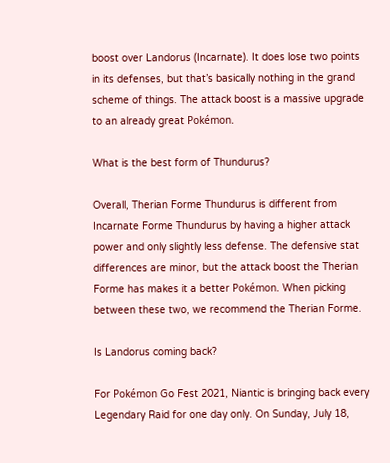boost over Landorus (Incarnate). It does lose two points in its defenses, but that’s basically nothing in the grand scheme of things. The attack boost is a massive upgrade to an already great Pokémon.

What is the best form of Thundurus?

Overall, Therian Forme Thundurus is different from Incarnate Forme Thundurus by having a higher attack power and only slightly less defense. The defensive stat differences are minor, but the attack boost the Therian Forme has makes it a better Pokémon. When picking between these two, we recommend the Therian Forme.

Is Landorus coming back?

For Pokémon Go Fest 2021, Niantic is bringing back every Legendary Raid for one day only. On Sunday, July 18,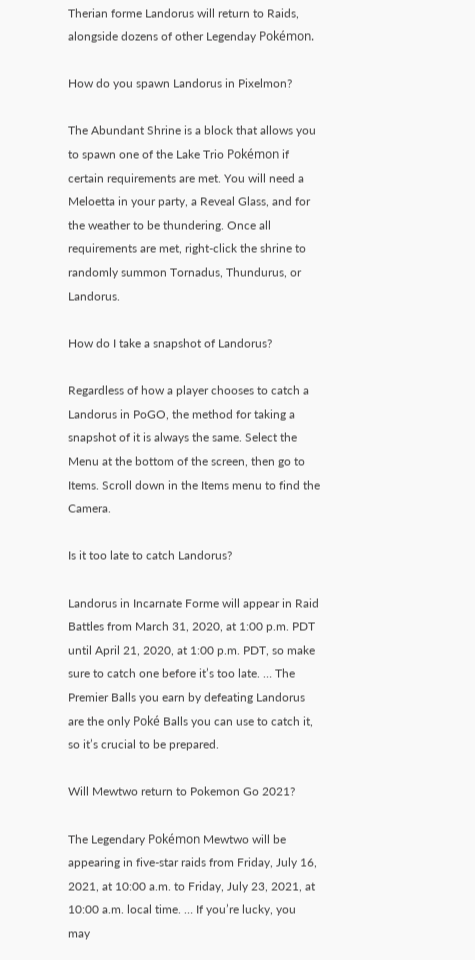Therian forme Landorus will return to Raids, alongside dozens of other Legenday Pokémon.

How do you spawn Landorus in Pixelmon?

The Abundant Shrine is a block that allows you to spawn one of the Lake Trio Pokémon if certain requirements are met. You will need a Meloetta in your party, a Reveal Glass, and for the weather to be thundering. Once all requirements are met, right-click the shrine to randomly summon Tornadus, Thundurus, or Landorus.

How do I take a snapshot of Landorus?

Regardless of how a player chooses to catch a Landorus in PoGO, the method for taking a snapshot of it is always the same. Select the Menu at the bottom of the screen, then go to Items. Scroll down in the Items menu to find the Camera.

Is it too late to catch Landorus?

Landorus in Incarnate Forme will appear in Raid Battles from March 31, 2020, at 1:00 p.m. PDT until April 21, 2020, at 1:00 p.m. PDT, so make sure to catch one before it’s too late. … The Premier Balls you earn by defeating Landorus are the only Poké Balls you can use to catch it, so it’s crucial to be prepared.

Will Mewtwo return to Pokemon Go 2021?

The Legendary Pokémon Mewtwo will be appearing in five-star raids from Friday, July 16, 2021, at 10:00 a.m. to Friday, July 23, 2021, at 10:00 a.m. local time. … If you’re lucky, you may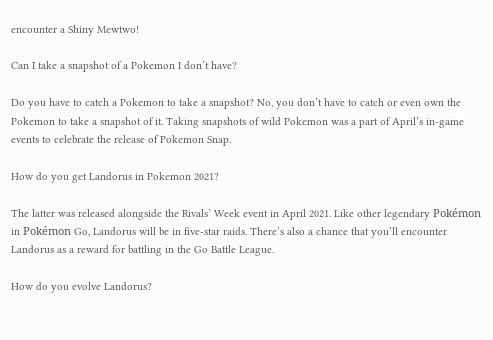encounter a Shiny Mewtwo!

Can I take a snapshot of a Pokemon I don’t have?

Do you have to catch a Pokemon to take a snapshot? No, you don’t have to catch or even own the Pokemon to take a snapshot of it. Taking snapshots of wild Pokemon was a part of April’s in-game events to celebrate the release of Pokemon Snap.

How do you get Landorus in Pokemon 2021?

The latter was released alongside the Rivals’ Week event in April 2021. Like other legendary Pokémon in Pokémon Go, Landorus will be in five-star raids. There’s also a chance that you’ll encounter Landorus as a reward for battling in the Go Battle League.

How do you evolve Landorus?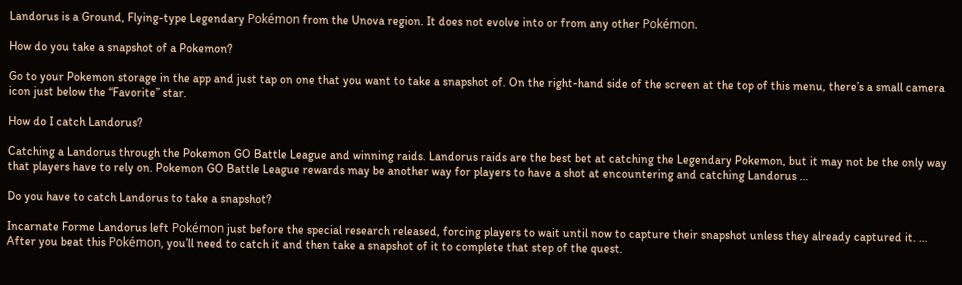Landorus is a Ground, Flying-type Legendary Pokémon from the Unova region. It does not evolve into or from any other Pokémon.

How do you take a snapshot of a Pokemon?

Go to your Pokemon storage in the app and just tap on one that you want to take a snapshot of. On the right-hand side of the screen at the top of this menu, there’s a small camera icon just below the “Favorite” star.

How do I catch Landorus?

Catching a Landorus through the Pokemon GO Battle League and winning raids. Landorus raids are the best bet at catching the Legendary Pokemon, but it may not be the only way that players have to rely on. Pokemon GO Battle League rewards may be another way for players to have a shot at encountering and catching Landorus …

Do you have to catch Landorus to take a snapshot?

Incarnate Forme Landorus left Pokémon just before the special research released, forcing players to wait until now to capture their snapshot unless they already captured it. … After you beat this Pokémon, you’ll need to catch it and then take a snapshot of it to complete that step of the quest.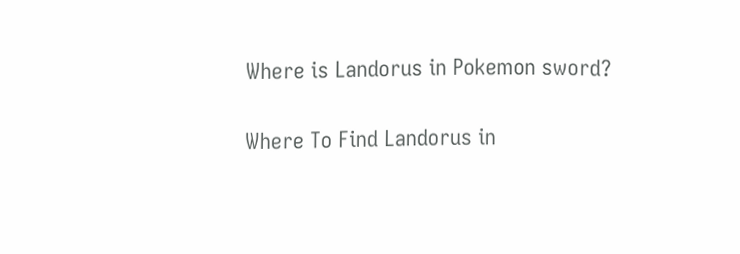Where is Landorus in Pokemon sword?

Where To Find Landorus in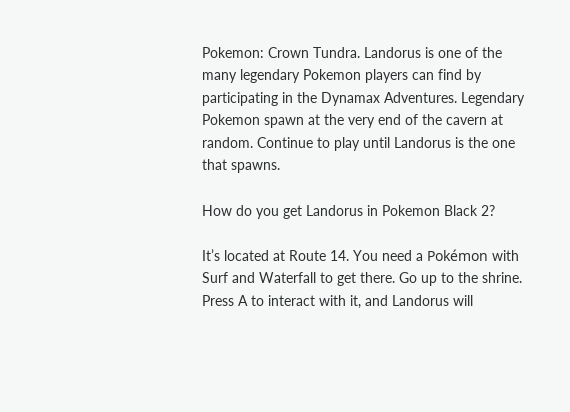Pokemon: Crown Tundra. Landorus is one of the many legendary Pokemon players can find by participating in the Dynamax Adventures. Legendary Pokemon spawn at the very end of the cavern at random. Continue to play until Landorus is the one that spawns.

How do you get Landorus in Pokemon Black 2?

It’s located at Route 14. You need a Pokémon with Surf and Waterfall to get there. Go up to the shrine. Press A to interact with it, and Landorus will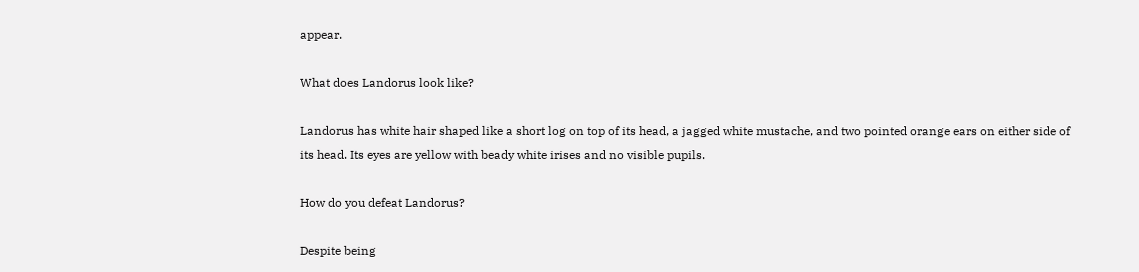appear.

What does Landorus look like?

Landorus has white hair shaped like a short log on top of its head, a jagged white mustache, and two pointed orange ears on either side of its head. Its eyes are yellow with beady white irises and no visible pupils.

How do you defeat Landorus?

Despite being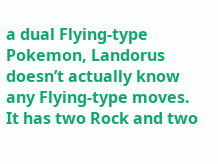a dual Flying-type Pokemon, Landorus doesn’t actually know any Flying-type moves. It has two Rock and two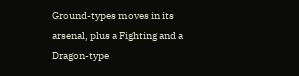Ground-types moves in its arsenal, plus a Fighting and a Dragon-type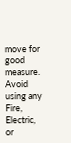move for good measure. Avoid using any Fire, Electric, or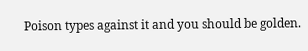Poison types against it and you should be golden.